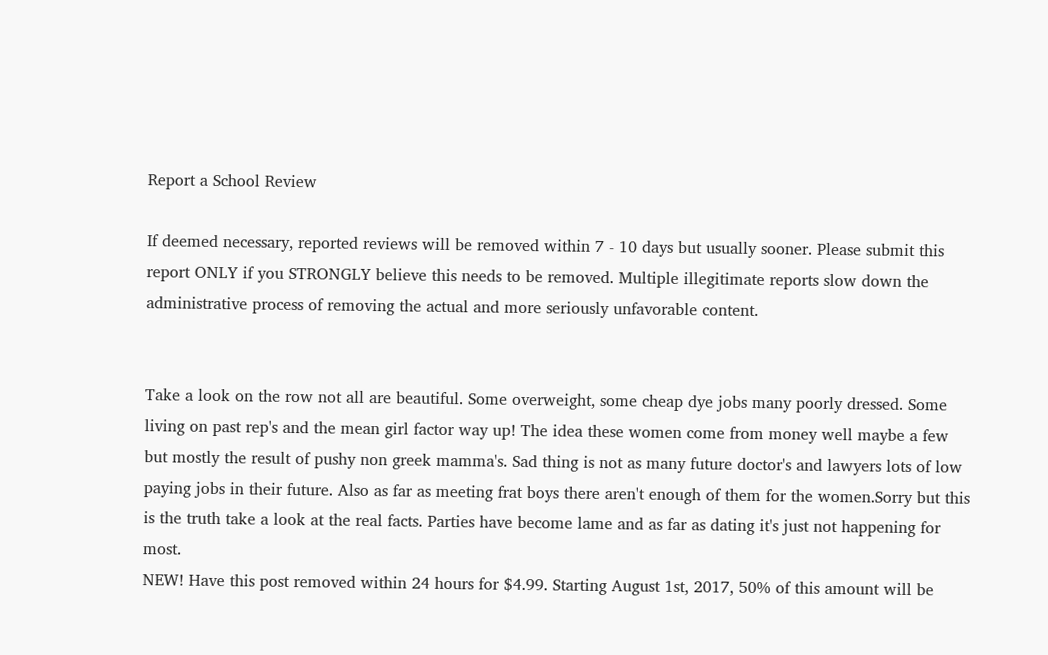Report a School Review

If deemed necessary, reported reviews will be removed within 7 - 10 days but usually sooner. Please submit this report ONLY if you STRONGLY believe this needs to be removed. Multiple illegitimate reports slow down the administrative process of removing the actual and more seriously unfavorable content.


Take a look on the row not all are beautiful. Some overweight, some cheap dye jobs many poorly dressed. Some living on past rep's and the mean girl factor way up! The idea these women come from money well maybe a few but mostly the result of pushy non greek mamma's. Sad thing is not as many future doctor's and lawyers lots of low paying jobs in their future. Also as far as meeting frat boys there aren't enough of them for the women.Sorry but this is the truth take a look at the real facts. Parties have become lame and as far as dating it's just not happening for most.
NEW! Have this post removed within 24 hours for $4.99. Starting August 1st, 2017, 50% of this amount will be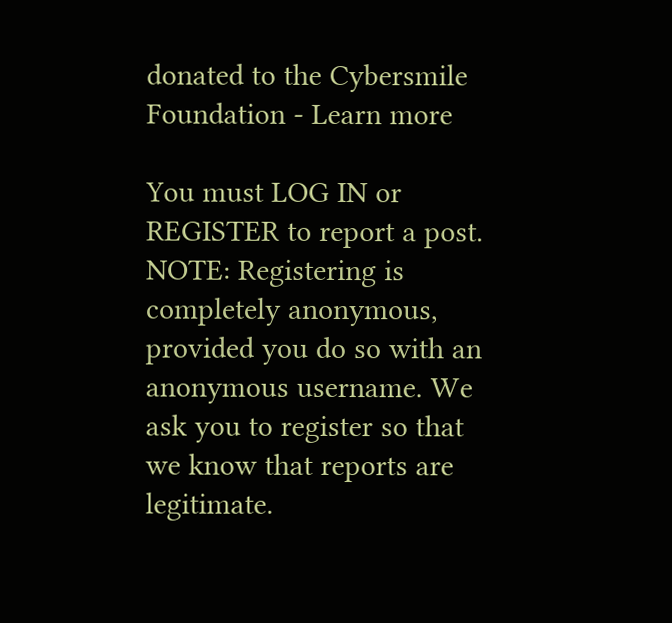donated to the Cybersmile Foundation - Learn more

You must LOG IN or REGISTER to report a post.
NOTE: Registering is completely anonymous, provided you do so with an anonymous username. We ask you to register so that we know that reports are legitimate.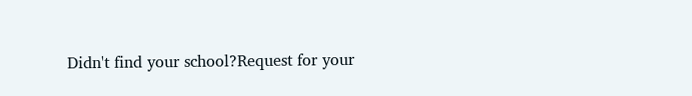Didn't find your school?Request for your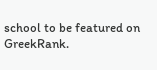school to be featured on GreekRank.